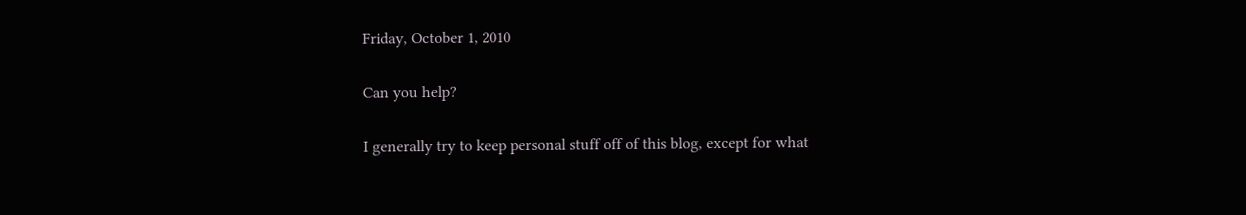Friday, October 1, 2010

Can you help?

I generally try to keep personal stuff off of this blog, except for what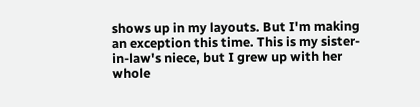shows up in my layouts. But I'm making an exception this time. This is my sister-in-law's niece, but I grew up with her whole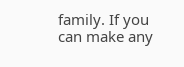family. If you can make any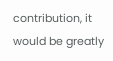contribution, it would be greatly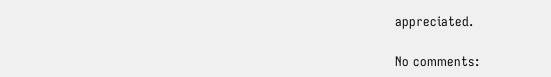appreciated.

No comments: